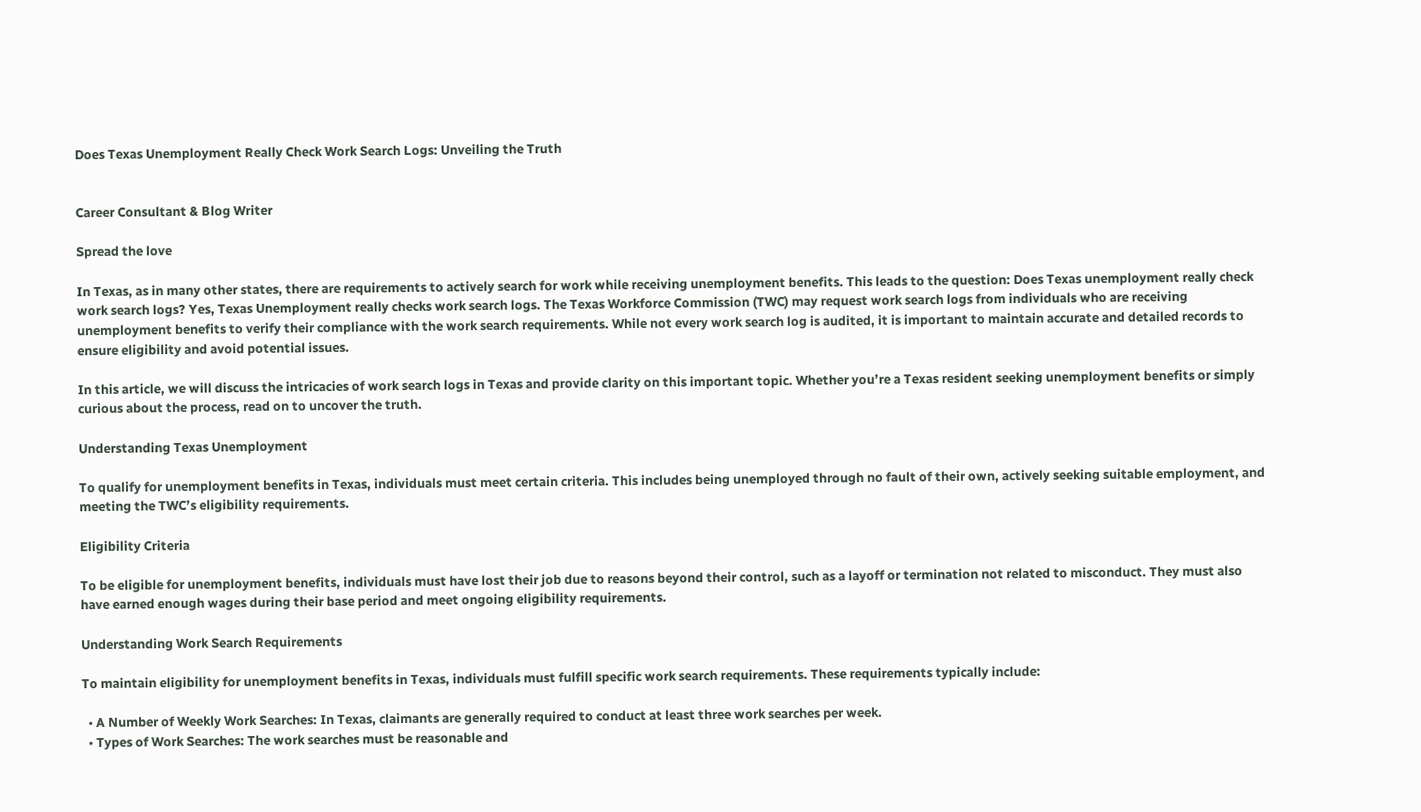Does Texas Unemployment Really Check Work Search Logs: Unveiling the Truth


Career Consultant & Blog Writer

Spread the love

In Texas, as in many other states, there are requirements to actively search for work while receiving unemployment benefits. This leads to the question: Does Texas unemployment really check work search logs? Yes, Texas Unemployment really checks work search logs. The Texas Workforce Commission (TWC) may request work search logs from individuals who are receiving unemployment benefits to verify their compliance with the work search requirements. While not every work search log is audited, it is important to maintain accurate and detailed records to ensure eligibility and avoid potential issues.

In this article, we will discuss the intricacies of work search logs in Texas and provide clarity on this important topic. Whether you’re a Texas resident seeking unemployment benefits or simply curious about the process, read on to uncover the truth.

Understanding Texas Unemployment

To qualify for unemployment benefits in Texas, individuals must meet certain criteria. This includes being unemployed through no fault of their own, actively seeking suitable employment, and meeting the TWC’s eligibility requirements.

Eligibility Criteria

To be eligible for unemployment benefits, individuals must have lost their job due to reasons beyond their control, such as a layoff or termination not related to misconduct. They must also have earned enough wages during their base period and meet ongoing eligibility requirements.

Understanding Work Search Requirements

To maintain eligibility for unemployment benefits in Texas, individuals must fulfill specific work search requirements. These requirements typically include:

  • A Number of Weekly Work Searches: In Texas, claimants are generally required to conduct at least three work searches per week.
  • Types of Work Searches: The work searches must be reasonable and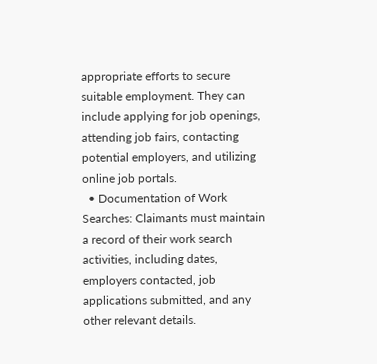appropriate efforts to secure suitable employment. They can include applying for job openings, attending job fairs, contacting potential employers, and utilizing online job portals.
  • Documentation of Work Searches: Claimants must maintain a record of their work search activities, including dates, employers contacted, job applications submitted, and any other relevant details.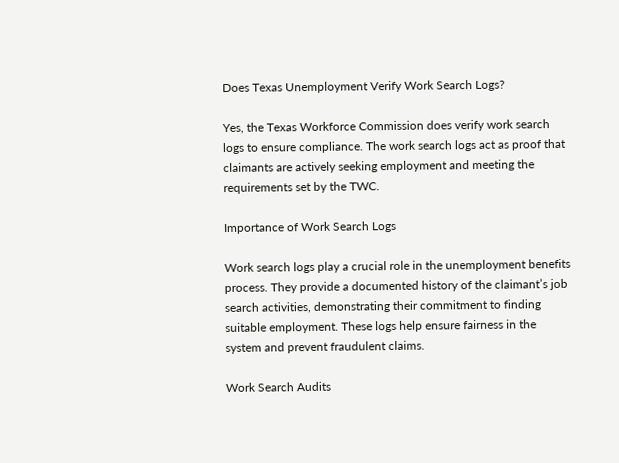Does Texas Unemployment Verify Work Search Logs?

Yes, the Texas Workforce Commission does verify work search logs to ensure compliance. The work search logs act as proof that claimants are actively seeking employment and meeting the requirements set by the TWC.

Importance of Work Search Logs

Work search logs play a crucial role in the unemployment benefits process. They provide a documented history of the claimant’s job search activities, demonstrating their commitment to finding suitable employment. These logs help ensure fairness in the system and prevent fraudulent claims.

Work Search Audits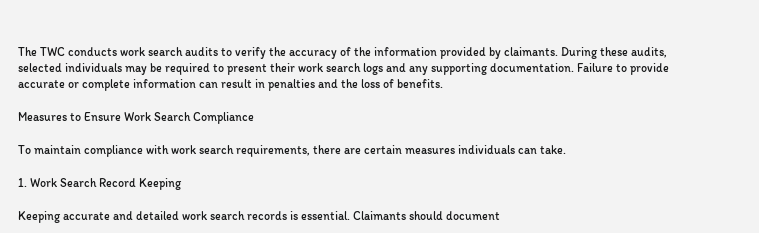The TWC conducts work search audits to verify the accuracy of the information provided by claimants. During these audits, selected individuals may be required to present their work search logs and any supporting documentation. Failure to provide accurate or complete information can result in penalties and the loss of benefits.

Measures to Ensure Work Search Compliance

To maintain compliance with work search requirements, there are certain measures individuals can take.

1. Work Search Record Keeping

Keeping accurate and detailed work search records is essential. Claimants should document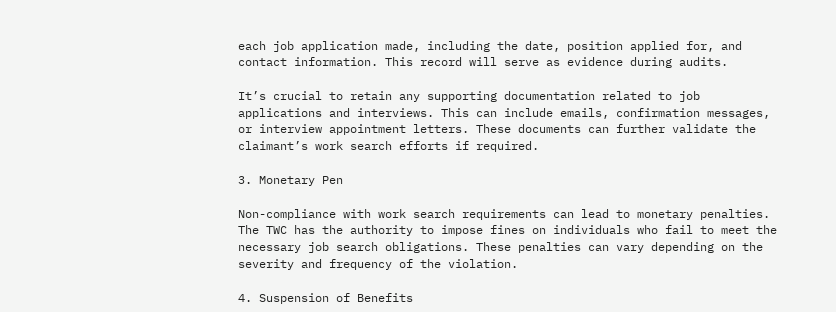each job application made, including the date, position applied for, and contact information. This record will serve as evidence during audits.

It’s crucial to retain any supporting documentation related to job applications and interviews. This can include emails, confirmation messages, or interview appointment letters. These documents can further validate the claimant’s work search efforts if required.

3. Monetary Pen

Non-compliance with work search requirements can lead to monetary penalties. The TWC has the authority to impose fines on individuals who fail to meet the necessary job search obligations. These penalties can vary depending on the severity and frequency of the violation.

4. Suspension of Benefits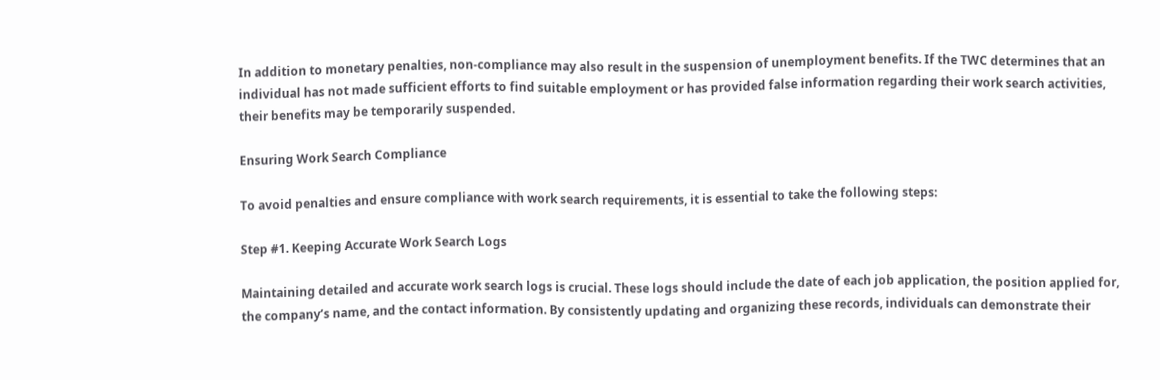In addition to monetary penalties, non-compliance may also result in the suspension of unemployment benefits. If the TWC determines that an individual has not made sufficient efforts to find suitable employment or has provided false information regarding their work search activities, their benefits may be temporarily suspended.

Ensuring Work Search Compliance

To avoid penalties and ensure compliance with work search requirements, it is essential to take the following steps:

Step #1. Keeping Accurate Work Search Logs

Maintaining detailed and accurate work search logs is crucial. These logs should include the date of each job application, the position applied for, the company’s name, and the contact information. By consistently updating and organizing these records, individuals can demonstrate their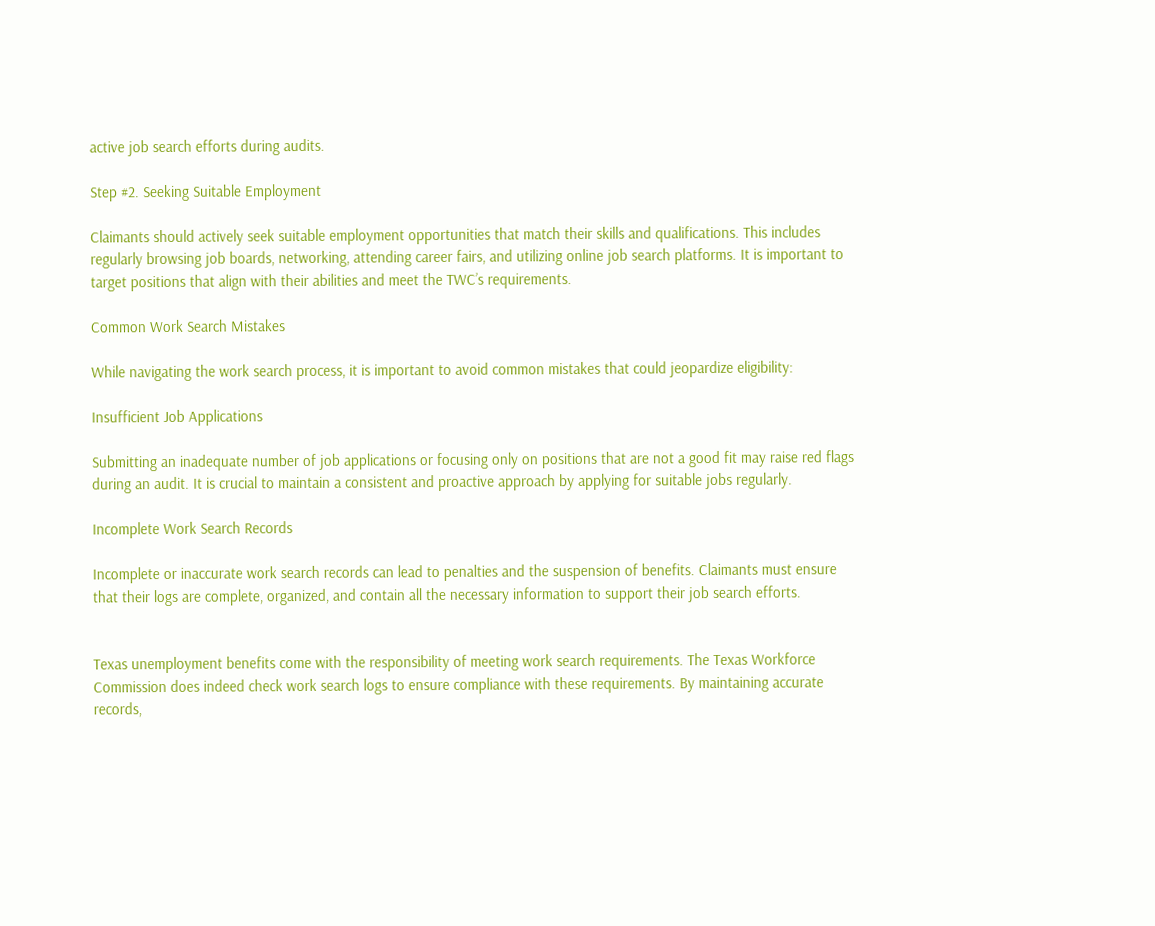active job search efforts during audits.

Step #2. Seeking Suitable Employment

Claimants should actively seek suitable employment opportunities that match their skills and qualifications. This includes regularly browsing job boards, networking, attending career fairs, and utilizing online job search platforms. It is important to target positions that align with their abilities and meet the TWC’s requirements.

Common Work Search Mistakes

While navigating the work search process, it is important to avoid common mistakes that could jeopardize eligibility:

Insufficient Job Applications

Submitting an inadequate number of job applications or focusing only on positions that are not a good fit may raise red flags during an audit. It is crucial to maintain a consistent and proactive approach by applying for suitable jobs regularly.

Incomplete Work Search Records

Incomplete or inaccurate work search records can lead to penalties and the suspension of benefits. Claimants must ensure that their logs are complete, organized, and contain all the necessary information to support their job search efforts.


Texas unemployment benefits come with the responsibility of meeting work search requirements. The Texas Workforce Commission does indeed check work search logs to ensure compliance with these requirements. By maintaining accurate records,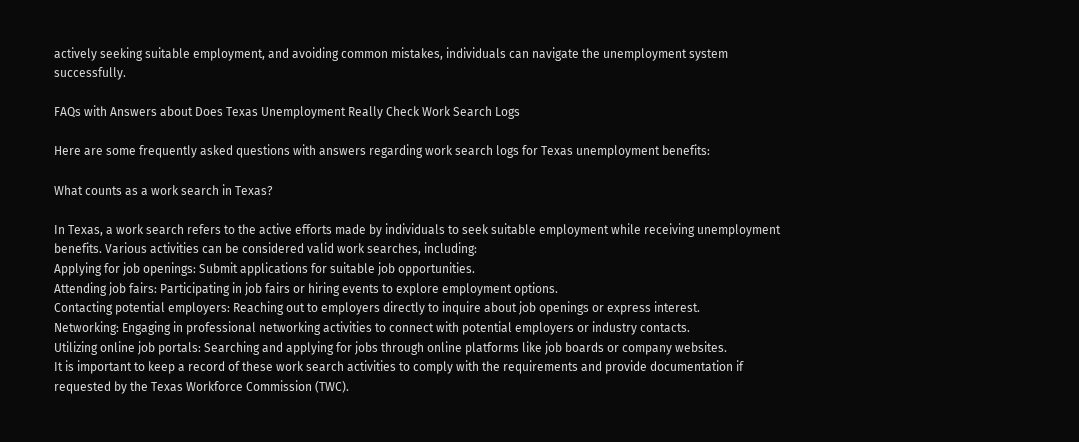actively seeking suitable employment, and avoiding common mistakes, individuals can navigate the unemployment system successfully.

FAQs with Answers about Does Texas Unemployment Really Check Work Search Logs

Here are some frequently asked questions with answers regarding work search logs for Texas unemployment benefits:

What counts as a work search in Texas?

In Texas, a work search refers to the active efforts made by individuals to seek suitable employment while receiving unemployment benefits. Various activities can be considered valid work searches, including:
Applying for job openings: Submit applications for suitable job opportunities.
Attending job fairs: Participating in job fairs or hiring events to explore employment options.
Contacting potential employers: Reaching out to employers directly to inquire about job openings or express interest.
Networking: Engaging in professional networking activities to connect with potential employers or industry contacts.
Utilizing online job portals: Searching and applying for jobs through online platforms like job boards or company websites.
It is important to keep a record of these work search activities to comply with the requirements and provide documentation if requested by the Texas Workforce Commission (TWC).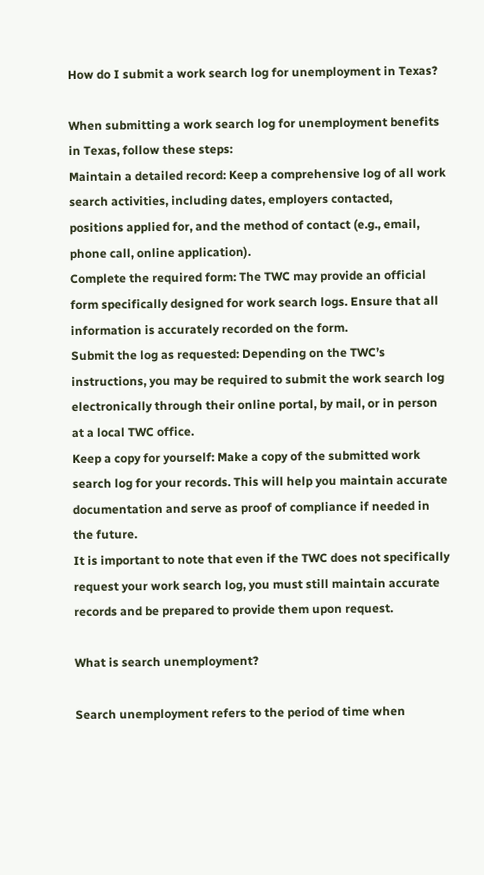How do I submit a work search log for unemployment in Texas?

When submitting a work search log for unemployment benefits in Texas, follow these steps:
Maintain a detailed record: Keep a comprehensive log of all work search activities, including dates, employers contacted, positions applied for, and the method of contact (e.g., email, phone call, online application).
Complete the required form: The TWC may provide an official form specifically designed for work search logs. Ensure that all information is accurately recorded on the form.
Submit the log as requested: Depending on the TWC’s instructions, you may be required to submit the work search log electronically through their online portal, by mail, or in person at a local TWC office.
Keep a copy for yourself: Make a copy of the submitted work search log for your records. This will help you maintain accurate documentation and serve as proof of compliance if needed in the future.
It is important to note that even if the TWC does not specifically request your work search log, you must still maintain accurate records and be prepared to provide them upon request.

What is search unemployment?

Search unemployment refers to the period of time when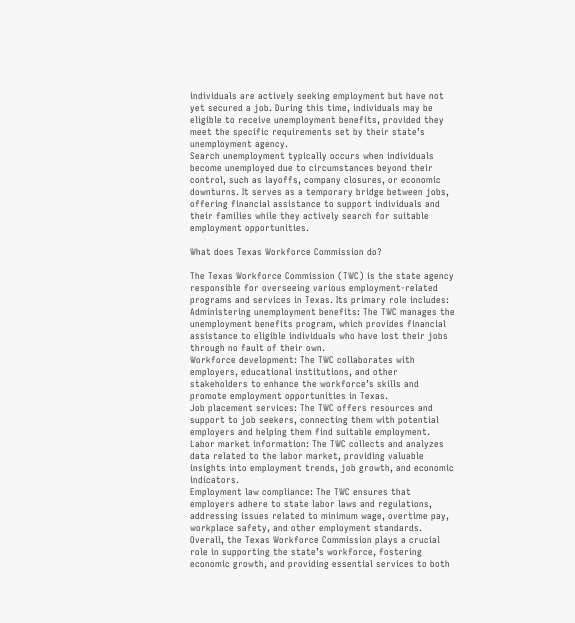individuals are actively seeking employment but have not yet secured a job. During this time, individuals may be eligible to receive unemployment benefits, provided they meet the specific requirements set by their state’s unemployment agency.
Search unemployment typically occurs when individuals become unemployed due to circumstances beyond their control, such as layoffs, company closures, or economic downturns. It serves as a temporary bridge between jobs, offering financial assistance to support individuals and their families while they actively search for suitable employment opportunities.

What does Texas Workforce Commission do?

The Texas Workforce Commission (TWC) is the state agency responsible for overseeing various employment-related programs and services in Texas. Its primary role includes:
Administering unemployment benefits: The TWC manages the unemployment benefits program, which provides financial assistance to eligible individuals who have lost their jobs through no fault of their own.
Workforce development: The TWC collaborates with employers, educational institutions, and other stakeholders to enhance the workforce’s skills and promote employment opportunities in Texas.
Job placement services: The TWC offers resources and support to job seekers, connecting them with potential employers and helping them find suitable employment.
Labor market information: The TWC collects and analyzes data related to the labor market, providing valuable insights into employment trends, job growth, and economic indicators.
Employment law compliance: The TWC ensures that employers adhere to state labor laws and regulations, addressing issues related to minimum wage, overtime pay, workplace safety, and other employment standards.
Overall, the Texas Workforce Commission plays a crucial role in supporting the state’s workforce, fostering economic growth, and providing essential services to both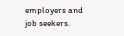employers and job seekers.